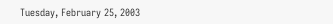Tuesday, February 25, 2003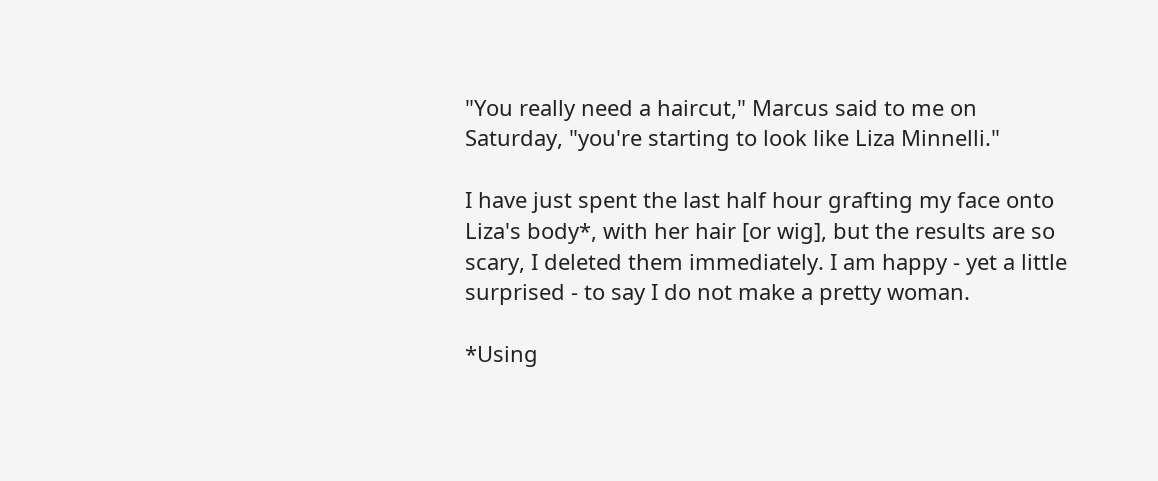"You really need a haircut," Marcus said to me on Saturday, "you're starting to look like Liza Minnelli."

I have just spent the last half hour grafting my face onto Liza's body*, with her hair [or wig], but the results are so scary, I deleted them immediately. I am happy - yet a little surprised - to say I do not make a pretty woman.

*Using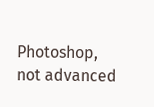Photoshop, not advanced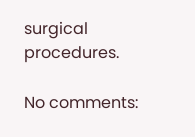surgical procedures.

No comments: